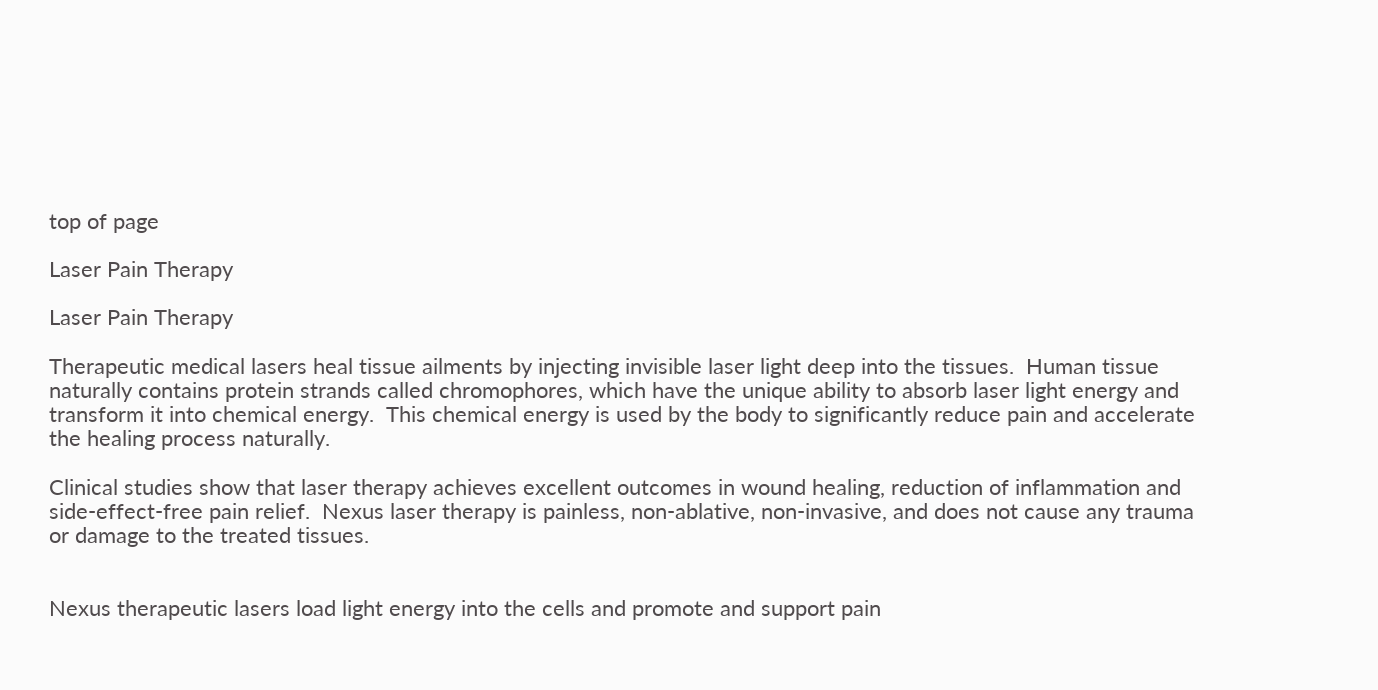top of page

Laser Pain Therapy

Laser Pain Therapy

Therapeutic medical lasers heal tissue ailments by injecting invisible laser light deep into the tissues.  Human tissue naturally contains protein strands called chromophores, which have the unique ability to absorb laser light energy and transform it into chemical energy.  This chemical energy is used by the body to significantly reduce pain and accelerate the healing process naturally.

Clinical studies show that laser therapy achieves excellent outcomes in wound healing, reduction of inflammation and side-effect-free pain relief.  Nexus laser therapy is painless, non-ablative, non-invasive, and does not cause any trauma or damage to the treated tissues.


Nexus therapeutic lasers load light energy into the cells and promote and support pain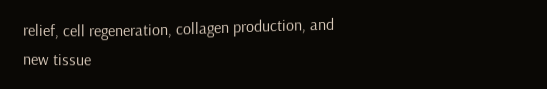relief, cell regeneration, collagen production, and new tissue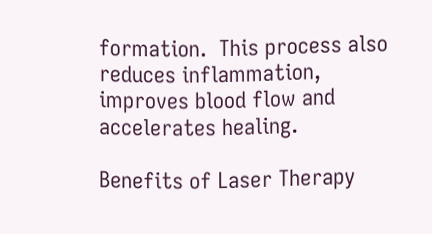formation.  This process also reduces inflammation, improves blood flow and accelerates healing.

Benefits of Laser Therapy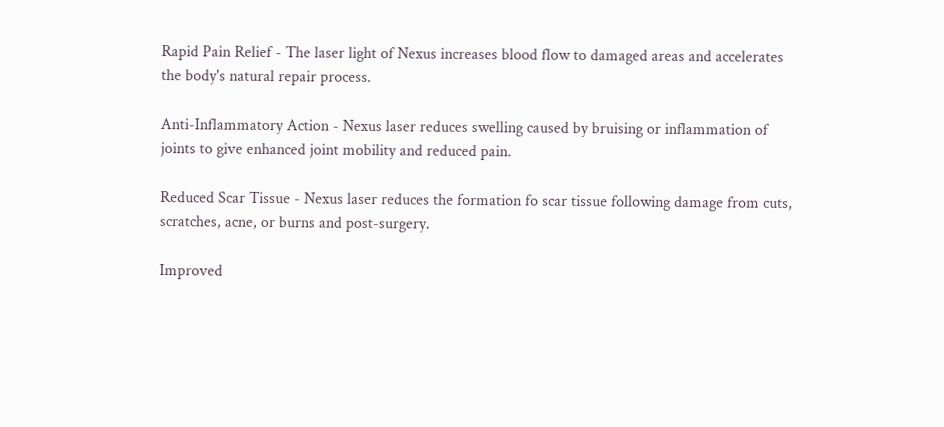Rapid Pain Relief - The laser light of Nexus increases blood flow to damaged areas and accelerates the body's natural repair process.

Anti-Inflammatory Action - Nexus laser reduces swelling caused by bruising or inflammation of joints to give enhanced joint mobility and reduced pain.

Reduced Scar Tissue - Nexus laser reduces the formation fo scar tissue following damage from cuts, scratches, acne, or burns and post-surgery.

Improved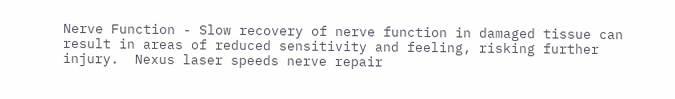Nerve Function - Slow recovery of nerve function in damaged tissue can result in areas of reduced sensitivity and feeling, risking further injury.  Nexus laser speeds nerve repair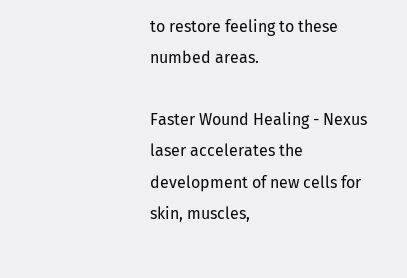to restore feeling to these numbed areas.

Faster Wound Healing - Nexus laser accelerates the development of new cells for skin, muscles,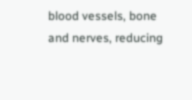blood vessels, bone and nerves, reducing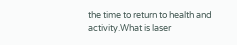the time to return to health and activity.What is laser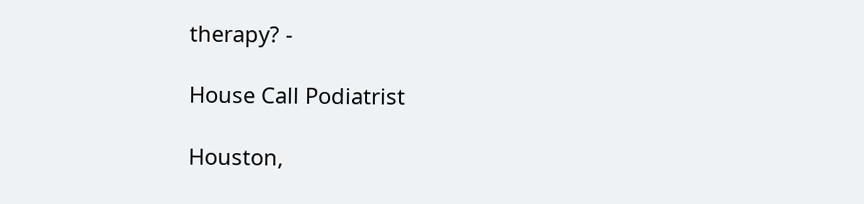therapy? -

House Call Podiatrist

Houston,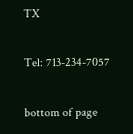TX

Tel: 713-234-7057

bottom of page